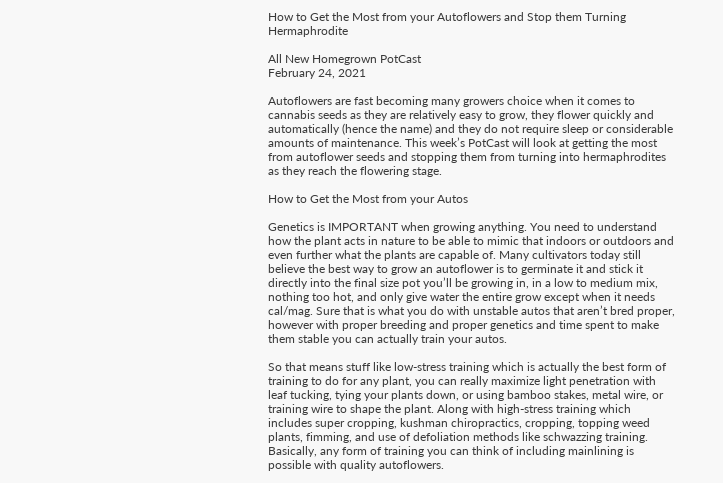How to Get the Most from your Autoflowers and Stop them Turning Hermaphrodite

All New Homegrown PotCast
February 24, 2021

Autoflowers are fast becoming many growers choice when it comes to cannabis seeds as they are relatively easy to grow, they flower quickly and automatically (hence the name) and they do not require sleep or considerable amounts of maintenance. This week’s PotCast will look at getting the most from autoflower seeds and stopping them from turning into hermaphrodites as they reach the flowering stage.

How to Get the Most from your Autos

Genetics is IMPORTANT when growing anything. You need to understand how the plant acts in nature to be able to mimic that indoors or outdoors and even further what the plants are capable of. Many cultivators today still believe the best way to grow an autoflower is to germinate it and stick it directly into the final size pot you’ll be growing in, in a low to medium mix, nothing too hot, and only give water the entire grow except when it needs cal/mag. Sure that is what you do with unstable autos that aren’t bred proper, however with proper breeding and proper genetics and time spent to make them stable you can actually train your autos.

So that means stuff like low-stress training which is actually the best form of training to do for any plant, you can really maximize light penetration with leaf tucking, tying your plants down, or using bamboo stakes, metal wire, or training wire to shape the plant. Along with high-stress training which includes super cropping, kushman chiropractics, cropping, topping weed plants, fimming, and use of defoliation methods like schwazzing training. Basically, any form of training you can think of including mainlining is possible with quality autoflowers.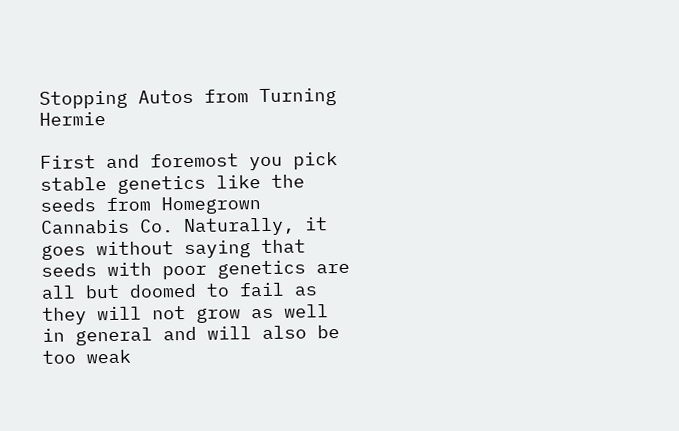Stopping Autos from Turning Hermie

First and foremost you pick stable genetics like the seeds from Homegrown Cannabis Co. Naturally, it goes without saying that seeds with poor genetics are all but doomed to fail as they will not grow as well in general and will also be too weak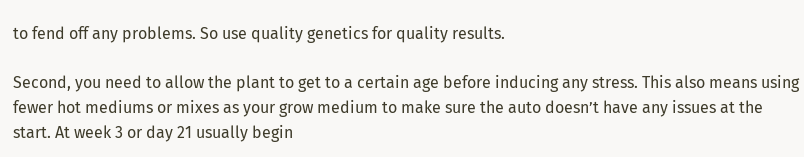to fend off any problems. So use quality genetics for quality results.

Second, you need to allow the plant to get to a certain age before inducing any stress. This also means using fewer hot mediums or mixes as your grow medium to make sure the auto doesn’t have any issues at the start. At week 3 or day 21 usually begin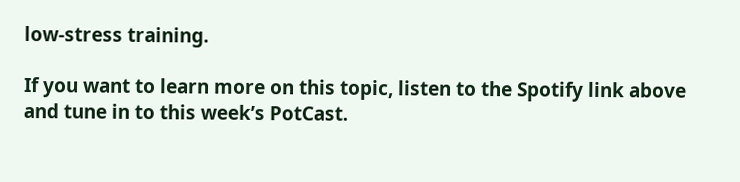low-stress training.

If you want to learn more on this topic, listen to the Spotify link above and tune in to this week’s PotCast.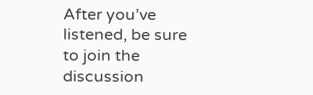After you’ve listened, be sure to join the discussion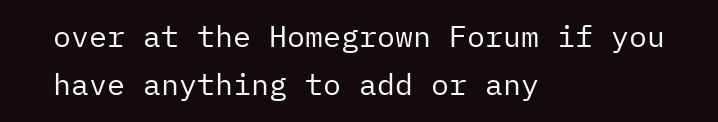over at the Homegrown Forum if you have anything to add or any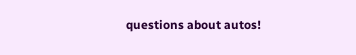questions about autos!